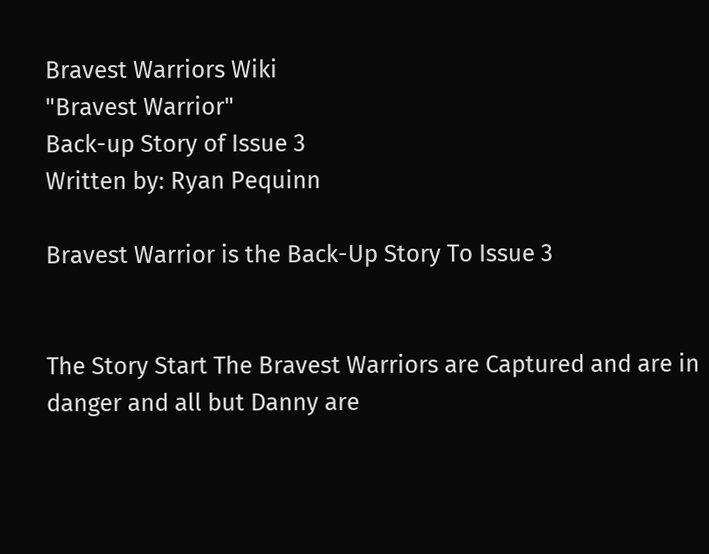Bravest Warriors Wiki
"Bravest Warrior"
Back-up Story of Issue 3
Written by: Ryan Pequinn

Bravest Warrior is the Back-Up Story To Issue 3


The Story Start The Bravest Warriors are Captured and are in danger and all but Danny are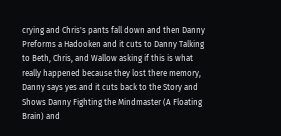crying and Chris's pants fall down and then Danny Preforms a Hadooken and it cuts to Danny Talking to Beth, Chris, and Wallow asking if this is what really happened because they lost there memory, Danny says yes and it cuts back to the Story and Shows Danny Fighting the Mindmaster (A Floating Brain) and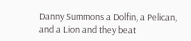Danny Summons a Dolfin, a Pelican, and a Lion and they beat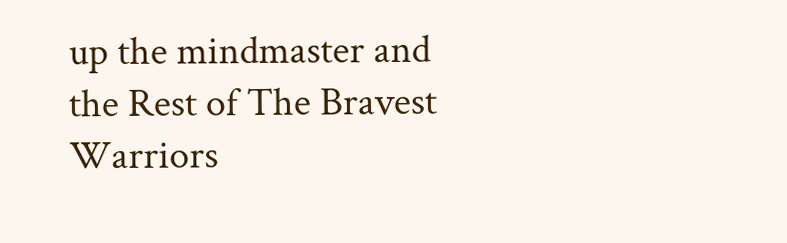up the mindmaster and the Rest of The Bravest Warriors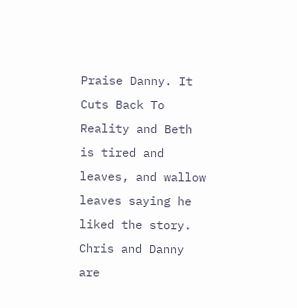Praise Danny. It Cuts Back To Reality and Beth is tired and leaves, and wallow leaves saying he liked the story. Chris and Danny are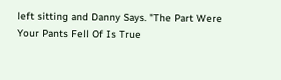left sitting and Danny Says. "The Part Were Your Pants Fell Of Is True